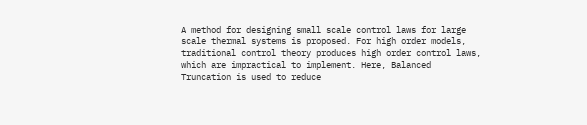A method for designing small scale control laws for large scale thermal systems is proposed. For high order models, traditional control theory produces high order control laws, which are impractical to implement. Here, Balanced Truncation is used to reduce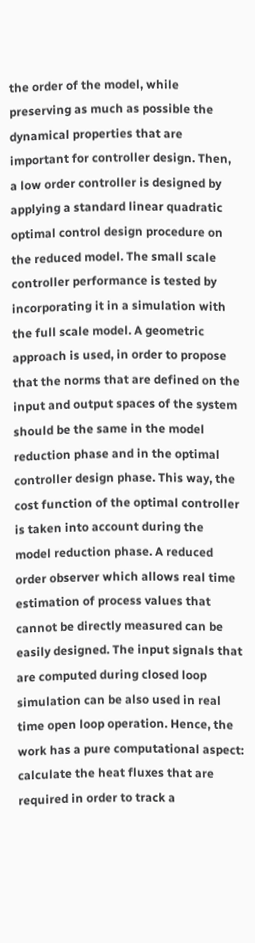the order of the model, while preserving as much as possible the dynamical properties that are important for controller design. Then, a low order controller is designed by applying a standard linear quadratic optimal control design procedure on the reduced model. The small scale controller performance is tested by incorporating it in a simulation with the full scale model. A geometric approach is used, in order to propose that the norms that are defined on the input and output spaces of the system should be the same in the model reduction phase and in the optimal controller design phase. This way, the cost function of the optimal controller is taken into account during the model reduction phase. A reduced order observer which allows real time estimation of process values that cannot be directly measured can be easily designed. The input signals that are computed during closed loop simulation can be also used in real time open loop operation. Hence, the work has a pure computational aspect: calculate the heat fluxes that are required in order to track a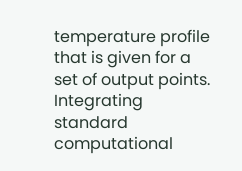temperature profile that is given for a set of output points. Integrating standard computational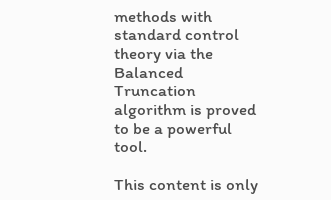methods with standard control theory via the Balanced Truncation algorithm is proved to be a powerful tool.

This content is only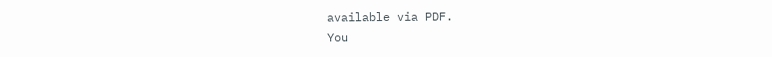available via PDF.
You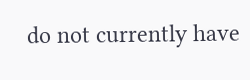do not currently have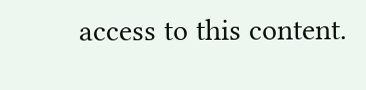access to this content.